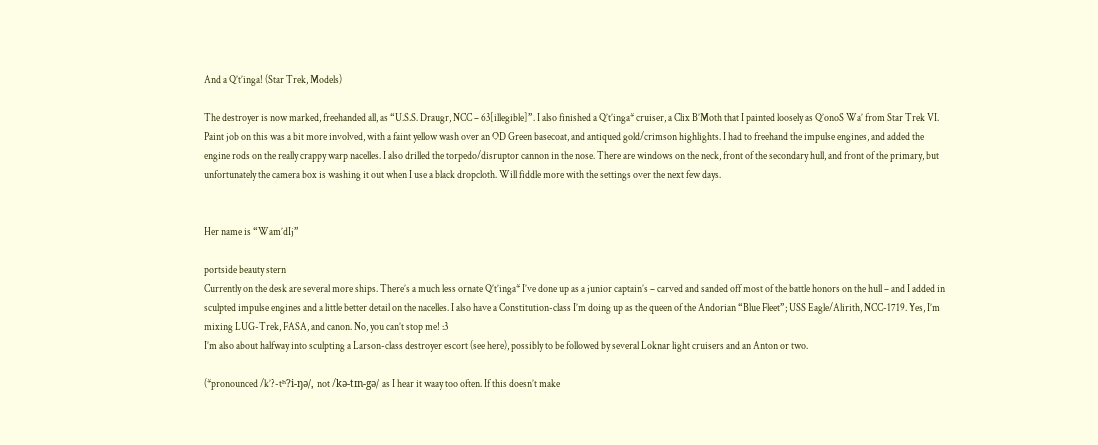And a Q’t’inga! (Star Trek, Models)

The destroyer is now marked, freehanded all, as “U.S.S. Draugr, NCC – 63[illegible]”. I also finished a Q’t’inga* cruiser, a Clix B’Moth that I painted loosely as Q’onoS Wa’ from Star Trek VI.  Paint job on this was a bit more involved, with a faint yellow wash over an OD Green basecoat, and antiqued gold/crimson highlights. I had to freehand the impulse engines, and added the engine rods on the really crappy warp nacelles. I also drilled the torpedo/disruptor cannon in the nose. There are windows on the neck, front of the secondary hull, and front of the primary, but unfortunately the camera box is washing it out when I use a black dropcloth. Will fiddle more with the settings over the next few days.


Her name is “Wam’dIj”

portside beauty stern
Currently on the desk are several more ships. There’s a much less ornate Q’t’inga* I’ve done up as a junior captain’s – carved and sanded off most of the battle honors on the hull – and I added in sculpted impulse engines and a little better detail on the nacelles. I also have a Constitution-class I’m doing up as the queen of the Andorian “Blue Fleet”; USS Eagle/Alirith, NCC-1719. Yes, I’m mixing LUG-Trek, FASA, and canon. No, you can’t stop me! :3
I’m also about halfway into sculpting a Larson-class destroyer escort (see here), possibly to be followed by several Loknar light cruisers and an Anton or two.

(*pronounced /k’?-tʰ?i-ŋə/, not /kə-tɪn-gə/ as I hear it waay too often. If this doesn’t make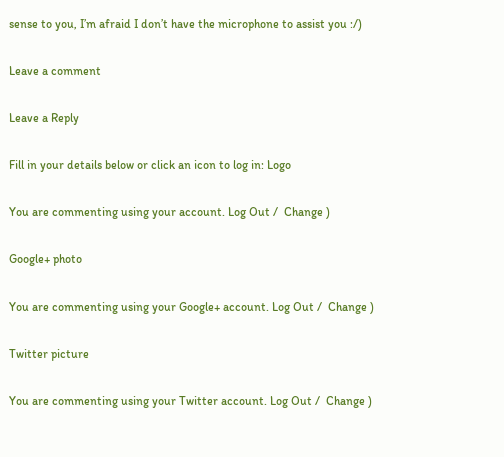sense to you, I’m afraid I don’t have the microphone to assist you :/)

Leave a comment

Leave a Reply

Fill in your details below or click an icon to log in: Logo

You are commenting using your account. Log Out /  Change )

Google+ photo

You are commenting using your Google+ account. Log Out /  Change )

Twitter picture

You are commenting using your Twitter account. Log Out /  Change )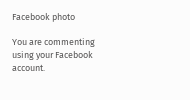Facebook photo

You are commenting using your Facebook account.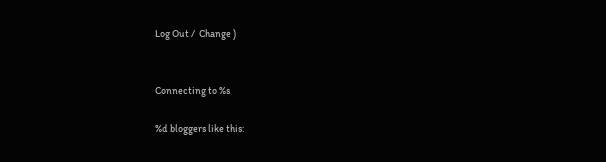Log Out /  Change )


Connecting to %s

%d bloggers like this: